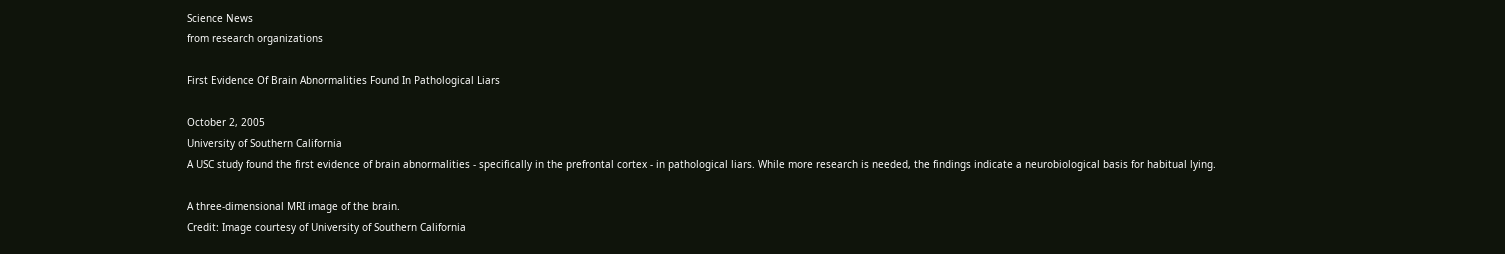Science News
from research organizations

First Evidence Of Brain Abnormalities Found In Pathological Liars

October 2, 2005
University of Southern California
A USC study found the first evidence of brain abnormalities - specifically in the prefrontal cortex - in pathological liars. While more research is needed, the findings indicate a neurobiological basis for habitual lying.

A three-dimensional MRI image of the brain.
Credit: Image courtesy of University of Southern California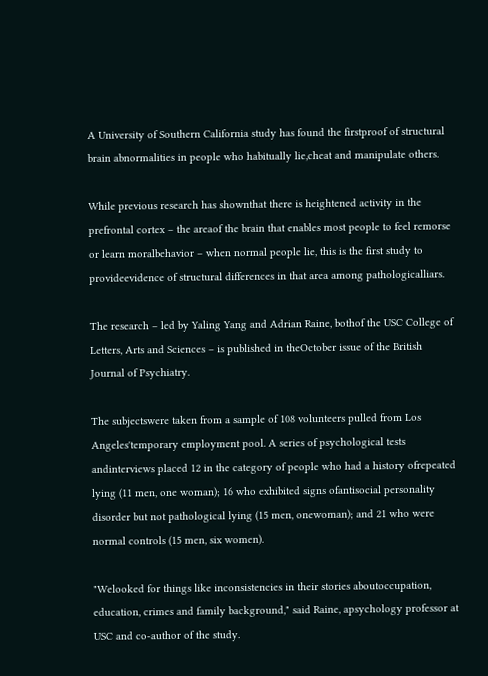A University of Southern California study has found the firstproof of structural brain abnormalities in people who habitually lie,cheat and manipulate others.

While previous research has shownthat there is heightened activity in the prefrontal cortex – the areaof the brain that enables most people to feel remorse or learn moralbehavior – when normal people lie, this is the first study to provideevidence of structural differences in that area among pathologicalliars.

The research – led by Yaling Yang and Adrian Raine, bothof the USC College of Letters, Arts and Sciences – is published in theOctober issue of the British Journal of Psychiatry.

The subjectswere taken from a sample of 108 volunteers pulled from Los Angeles'temporary employment pool. A series of psychological tests andinterviews placed 12 in the category of people who had a history ofrepeated lying (11 men, one woman); 16 who exhibited signs ofantisocial personality disorder but not pathological lying (15 men, onewoman); and 21 who were normal controls (15 men, six women).

"Welooked for things like inconsistencies in their stories aboutoccupation, education, crimes and family background," said Raine, apsychology professor at USC and co-author of the study.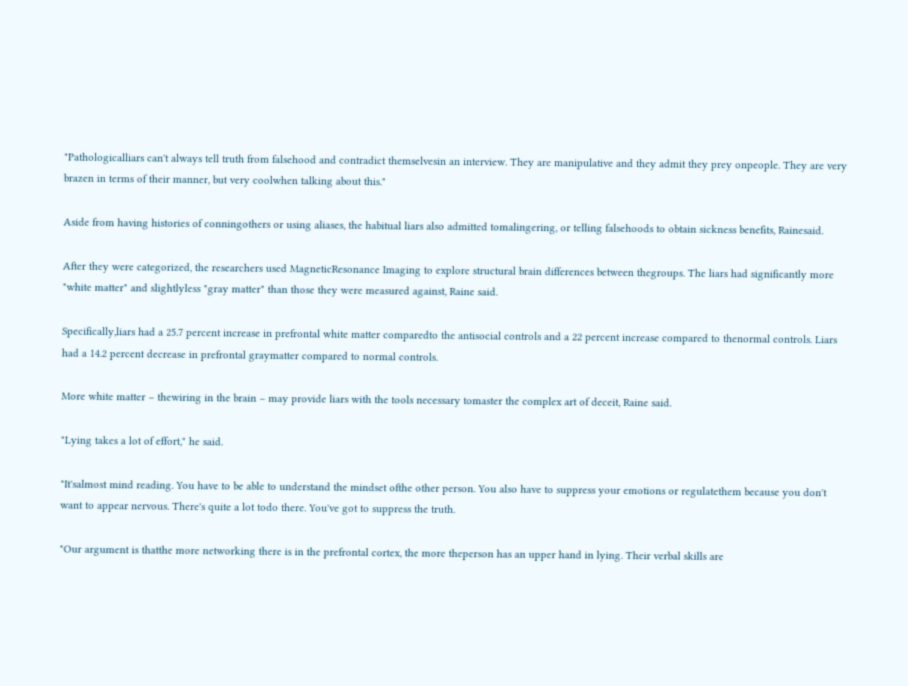"Pathologicalliars can't always tell truth from falsehood and contradict themselvesin an interview. They are manipulative and they admit they prey onpeople. They are very brazen in terms of their manner, but very coolwhen talking about this."

Aside from having histories of conningothers or using aliases, the habitual liars also admitted tomalingering, or telling falsehoods to obtain sickness benefits, Rainesaid.

After they were categorized, the researchers used MagneticResonance Imaging to explore structural brain differences between thegroups. The liars had significantly more "white matter" and slightlyless "gray matter" than those they were measured against, Raine said.

Specifically,liars had a 25.7 percent increase in prefrontal white matter comparedto the antisocial controls and a 22 percent increase compared to thenormal controls. Liars had a 14.2 percent decrease in prefrontal graymatter compared to normal controls.

More white matter – thewiring in the brain – may provide liars with the tools necessary tomaster the complex art of deceit, Raine said.

"Lying takes a lot of effort," he said.

"It'salmost mind reading. You have to be able to understand the mindset ofthe other person. You also have to suppress your emotions or regulatethem because you don't want to appear nervous. There's quite a lot todo there. You've got to suppress the truth.

"Our argument is thatthe more networking there is in the prefrontal cortex, the more theperson has an upper hand in lying. Their verbal skills are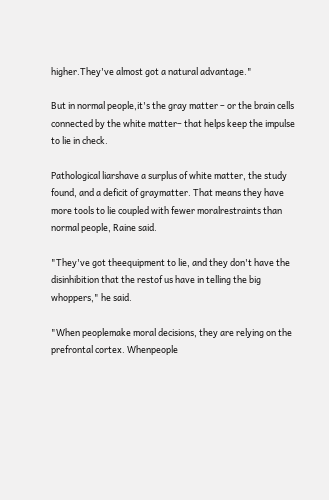higher.They've almost got a natural advantage."

But in normal people,it's the gray matter – or the brain cells connected by the white matter– that helps keep the impulse to lie in check.

Pathological liarshave a surplus of white matter, the study found, and a deficit of graymatter. That means they have more tools to lie coupled with fewer moralrestraints than normal people, Raine said.

"They've got theequipment to lie, and they don't have the disinhibition that the restof us have in telling the big whoppers," he said.

"When peoplemake moral decisions, they are relying on the prefrontal cortex. Whenpeople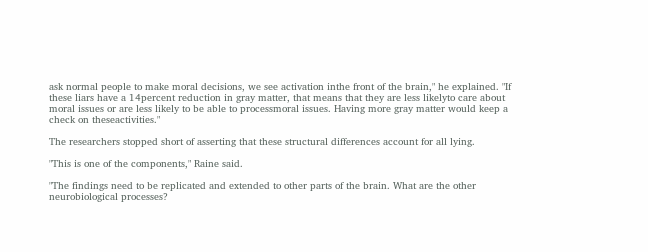ask normal people to make moral decisions, we see activation inthe front of the brain," he explained. "If these liars have a 14percent reduction in gray matter, that means that they are less likelyto care about moral issues or are less likely to be able to processmoral issues. Having more gray matter would keep a check on theseactivities."

The researchers stopped short of asserting that these structural differences account for all lying.

"This is one of the components," Raine said.

"The findings need to be replicated and extended to other parts of the brain. What are the other neurobiological processes?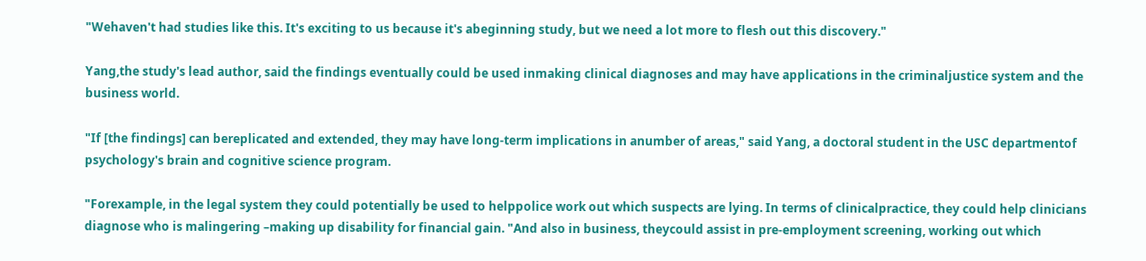"Wehaven't had studies like this. It's exciting to us because it's abeginning study, but we need a lot more to flesh out this discovery."

Yang,the study's lead author, said the findings eventually could be used inmaking clinical diagnoses and may have applications in the criminaljustice system and the business world.

"If [the findings] can bereplicated and extended, they may have long-term implications in anumber of areas," said Yang, a doctoral student in the USC departmentof psychology's brain and cognitive science program.

"Forexample, in the legal system they could potentially be used to helppolice work out which suspects are lying. In terms of clinicalpractice, they could help clinicians diagnose who is malingering –making up disability for financial gain. "And also in business, theycould assist in pre-employment screening, working out which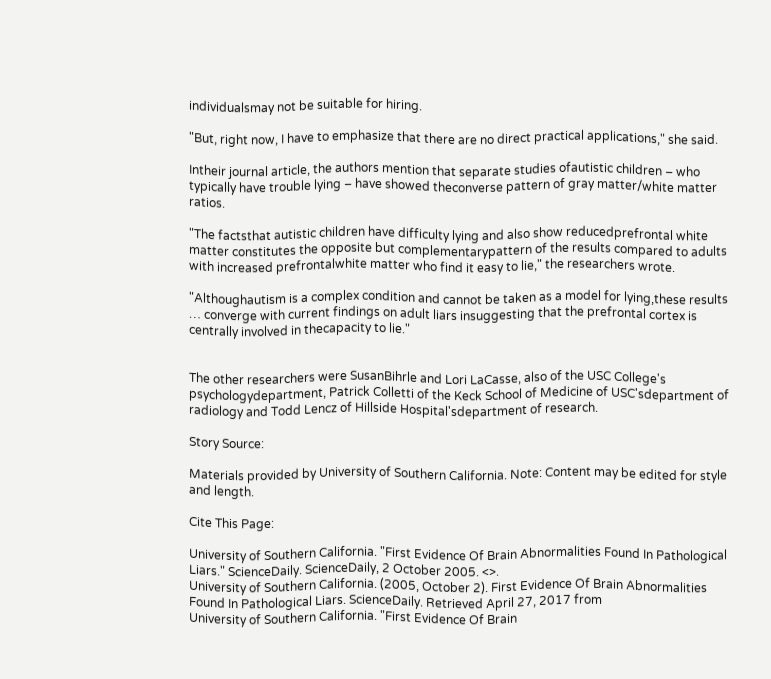individualsmay not be suitable for hiring.

"But, right now, I have to emphasize that there are no direct practical applications," she said.

Intheir journal article, the authors mention that separate studies ofautistic children – who typically have trouble lying – have showed theconverse pattern of gray matter/white matter ratios.

"The factsthat autistic children have difficulty lying and also show reducedprefrontal white matter constitutes the opposite but complementarypattern of the results compared to adults with increased prefrontalwhite matter who find it easy to lie," the researchers wrote.

"Althoughautism is a complex condition and cannot be taken as a model for lying,these results … converge with current findings on adult liars insuggesting that the prefrontal cortex is centrally involved in thecapacity to lie."


The other researchers were SusanBihrle and Lori LaCasse, also of the USC College's psychologydepartment, Patrick Colletti of the Keck School of Medicine of USC'sdepartment of radiology and Todd Lencz of Hillside Hospital'sdepartment of research.

Story Source:

Materials provided by University of Southern California. Note: Content may be edited for style and length.

Cite This Page:

University of Southern California. "First Evidence Of Brain Abnormalities Found In Pathological Liars." ScienceDaily. ScienceDaily, 2 October 2005. <>.
University of Southern California. (2005, October 2). First Evidence Of Brain Abnormalities Found In Pathological Liars. ScienceDaily. Retrieved April 27, 2017 from
University of Southern California. "First Evidence Of Brain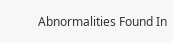Abnormalities Found In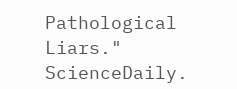Pathological Liars." ScienceDaily.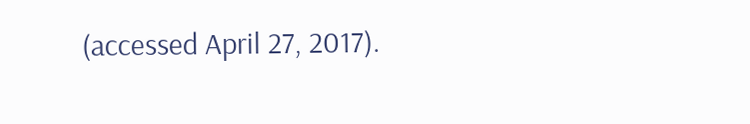(accessed April 27, 2017).